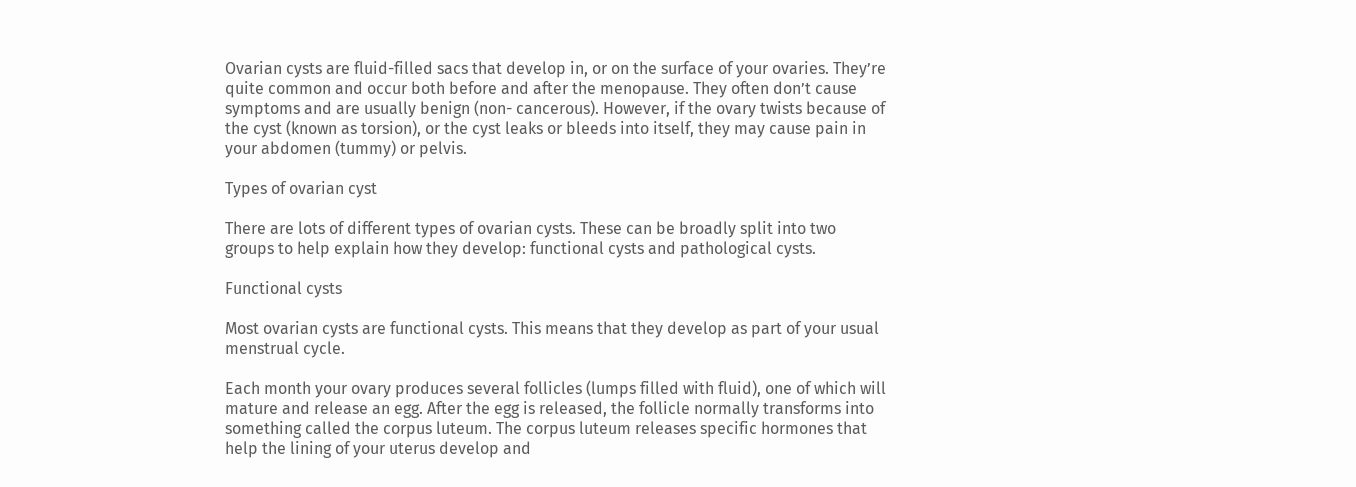Ovarian cysts are fluid-filled sacs that develop in, or on the surface of your ovaries. They’re quite common and occur both before and after the menopause. They often don’t cause symptoms and are usually benign (non- cancerous). However, if the ovary twists because of the cyst (known as torsion), or the cyst leaks or bleeds into itself, they may cause pain in your abdomen (tummy) or pelvis.

Types of ovarian cyst

There are lots of different types of ovarian cysts. These can be broadly split into two groups to help explain how they develop: functional cysts and pathological cysts.

Functional cysts

Most ovarian cysts are functional cysts. This means that they develop as part of your usual menstrual cycle.

Each month your ovary produces several follicles (lumps filled with fluid), one of which will mature and release an egg. After the egg is released, the follicle normally transforms into something called the corpus luteum. The corpus luteum releases specific hormones that help the lining of your uterus develop and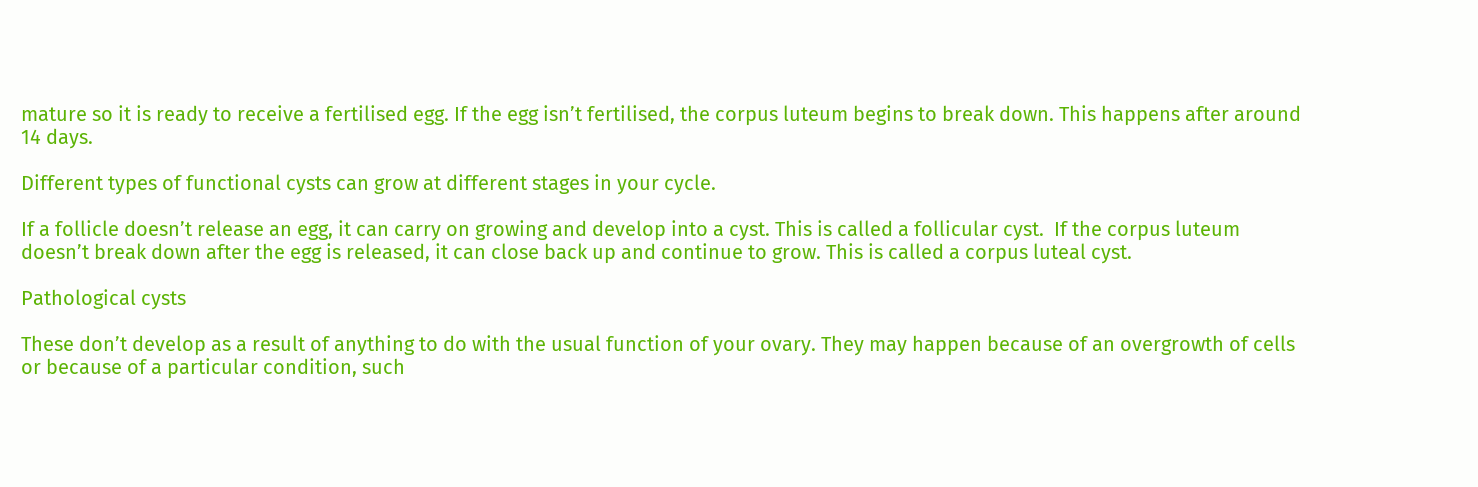mature so it is ready to receive a fertilised egg. If the egg isn’t fertilised, the corpus luteum begins to break down. This happens after around 14 days.

Different types of functional cysts can grow at different stages in your cycle.

If a follicle doesn’t release an egg, it can carry on growing and develop into a cyst. This is called a follicular cyst.  If the corpus luteum doesn’t break down after the egg is released, it can close back up and continue to grow. This is called a corpus luteal cyst.

Pathological cysts

These don’t develop as a result of anything to do with the usual function of your ovary. They may happen because of an overgrowth of cells or because of a particular condition, such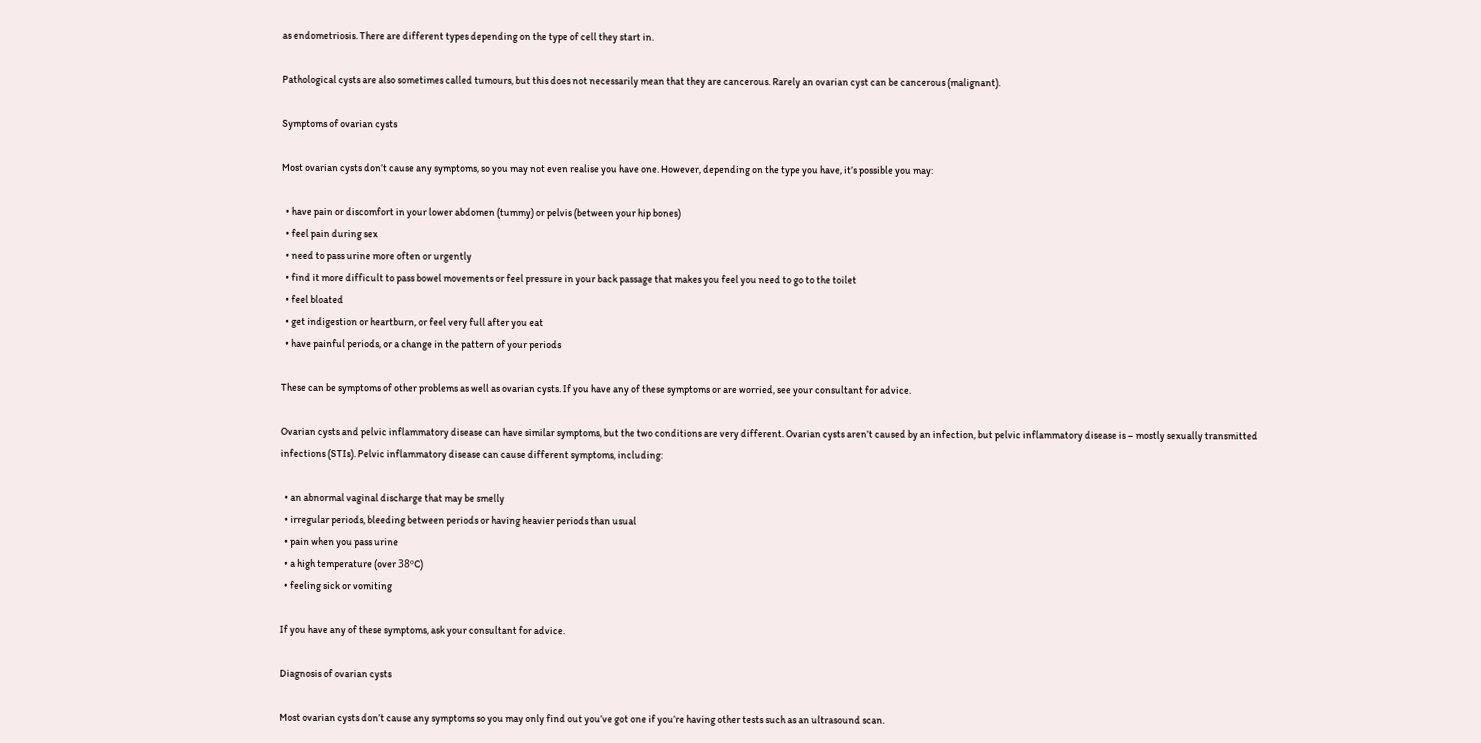as endometriosis. There are different types depending on the type of cell they start in.

Pathological cysts are also sometimes called tumours, but this does not necessarily mean that they are cancerous. Rarely an ovarian cyst can be cancerous (malignant).

Symptoms of ovarian cysts

Most ovarian cysts don’t cause any symptoms, so you may not even realise you have one. However, depending on the type you have, it’s possible you may:

  • have pain or discomfort in your lower abdomen (tummy) or pelvis (between your hip bones)
  • feel pain during sex
  • need to pass urine more often or urgently
  • find it more difficult to pass bowel movements or feel pressure in your back passage that makes you feel you need to go to the toilet
  • feel bloated
  • get indigestion or heartburn, or feel very full after you eat
  • have painful periods, or a change in the pattern of your periods

These can be symptoms of other problems as well as ovarian cysts. If you have any of these symptoms or are worried, see your consultant for advice.

Ovarian cysts and pelvic inflammatory disease can have similar symptoms, but the two conditions are very different. Ovarian cysts aren’t caused by an infection, but pelvic inflammatory disease is – mostly sexually transmitted infections (STIs). Pelvic inflammatory disease can cause different symptoms, including:

  • an abnormal vaginal discharge that may be smelly
  • irregular periods, bleeding between periods or having heavier periods than usual
  • pain when you pass urine
  • a high temperature (over 38ºC)
  • feeling sick or vomiting

If you have any of these symptoms, ask your consultant for advice.

Diagnosis of ovarian cysts

Most ovarian cysts don’t cause any symptoms so you may only find out you’ve got one if you’re having other tests such as an ultrasound scan.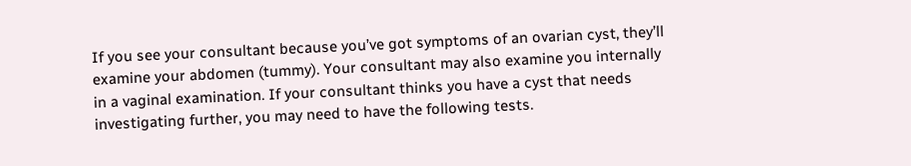If you see your consultant because you’ve got symptoms of an ovarian cyst, they’ll examine your abdomen (tummy). Your consultant may also examine you internally in a vaginal examination. If your consultant thinks you have a cyst that needs investigating further, you may need to have the following tests.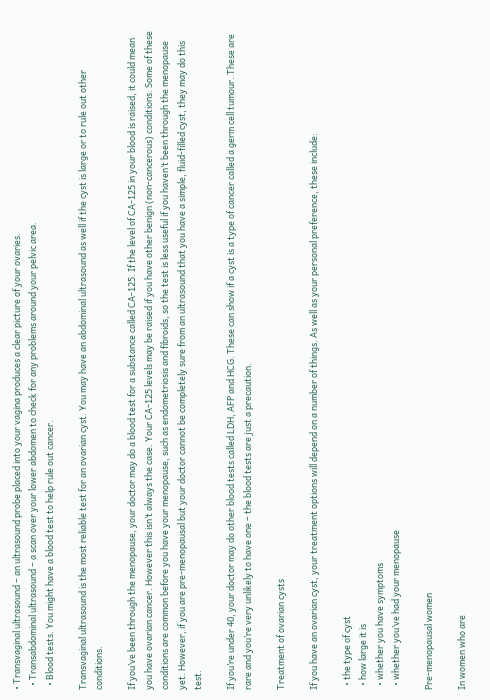• Transvaginal ultrasound – an ultrasound probe placed into your vagina produces a clear picture of your ovaries.
  • Transabdominal ultrasound – a scan over your lower abdomen to check for any problems around your pelvic area.
  • Blood tests. You might have a blood test to help rule out cancer.

Transvaginal ultrasound is the most reliable test for an ovarian cyst. You may have an abdominal ultrasound as well if the cyst is large or to rule out other conditions.

If you’ve been through the menopause, your doctor may do a blood test for a substance called CA-125. If the level of CA-125 in your blood is raised, it could mean you have ovarian cancer. However this isn’t always the case. Your CA-125 levels may be raised if you have other benign (non-cancerous) conditions. Some of these conditions are common before you have your menopause, such as endometriosis and fibroids, so the test is less useful if you haven’t been through the menopause yet. However, if you are pre-menopausal but your doctor cannot be completely sure from an ultrasound that you have a simple, fluid-filled cyst, they may do this test.

If you’re under 40, your doctor may do other blood tests called LDH, AFP and HCG. These can show if a cyst is a type of cancer called a germ cell tumour. These are rare and you’re very unlikely to have one – the blood tests are just a precaution.

Treatment of ovarian cysts

If you have an ovarian cyst, your treatment options will depend on a number of things. As well as your personal preference, these include:

  • the type of cyst
  • how large it is
  • whether you have symptoms
  • whether you’ve had your menopause

Pre-menopausal women

In women who are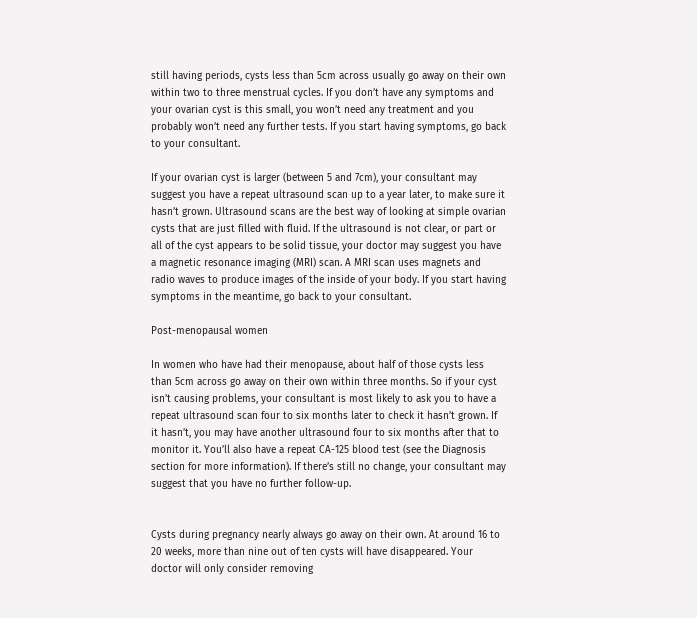still having periods, cysts less than 5cm across usually go away on their own within two to three menstrual cycles. If you don’t have any symptoms and your ovarian cyst is this small, you won’t need any treatment and you probably won’t need any further tests. If you start having symptoms, go back to your consultant.

If your ovarian cyst is larger (between 5 and 7cm), your consultant may suggest you have a repeat ultrasound scan up to a year later, to make sure it hasn’t grown. Ultrasound scans are the best way of looking at simple ovarian cysts that are just filled with fluid. If the ultrasound is not clear, or part or all of the cyst appears to be solid tissue, your doctor may suggest you have a magnetic resonance imaging (MRI) scan. A MRI scan uses magnets and radio waves to produce images of the inside of your body. If you start having symptoms in the meantime, go back to your consultant.

Post-menopausal women

In women who have had their menopause, about half of those cysts less than 5cm across go away on their own within three months. So if your cyst isn’t causing problems, your consultant is most likely to ask you to have a repeat ultrasound scan four to six months later to check it hasn’t grown. If it hasn’t, you may have another ultrasound four to six months after that to monitor it. You’ll also have a repeat CA-125 blood test (see the Diagnosis section for more information). If there’s still no change, your consultant may suggest that you have no further follow-up.


Cysts during pregnancy nearly always go away on their own. At around 16 to 20 weeks, more than nine out of ten cysts will have disappeared. Your doctor will only consider removing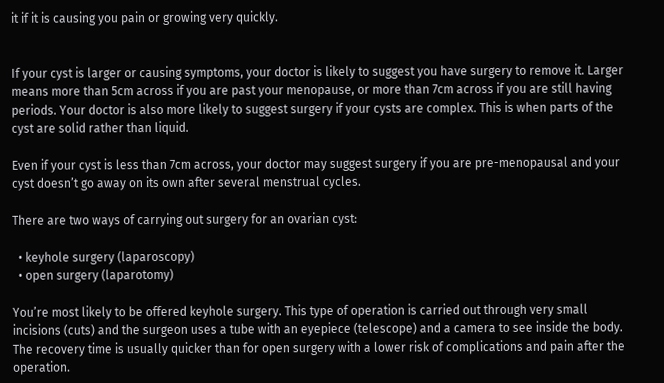it if it is causing you pain or growing very quickly.


If your cyst is larger or causing symptoms, your doctor is likely to suggest you have surgery to remove it. Larger means more than 5cm across if you are past your menopause, or more than 7cm across if you are still having periods. Your doctor is also more likely to suggest surgery if your cysts are complex. This is when parts of the cyst are solid rather than liquid.

Even if your cyst is less than 7cm across, your doctor may suggest surgery if you are pre-menopausal and your cyst doesn’t go away on its own after several menstrual cycles.

There are two ways of carrying out surgery for an ovarian cyst:

  • keyhole surgery (laparoscopy)
  • open surgery (laparotomy)

You’re most likely to be offered keyhole surgery. This type of operation is carried out through very small incisions (cuts) and the surgeon uses a tube with an eyepiece (telescope) and a camera to see inside the body. The recovery time is usually quicker than for open surgery with a lower risk of complications and pain after the operation.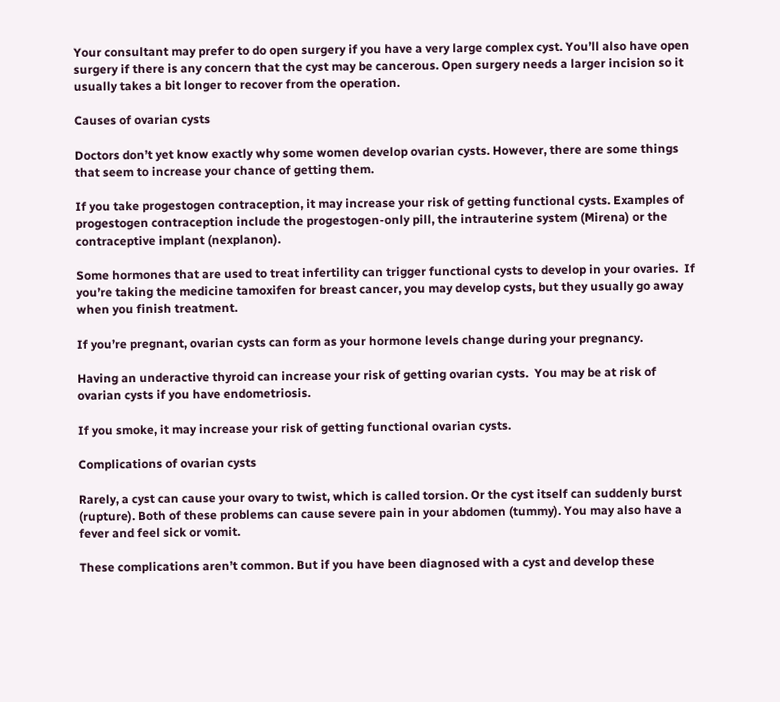Your consultant may prefer to do open surgery if you have a very large complex cyst. You’ll also have open surgery if there is any concern that the cyst may be cancerous. Open surgery needs a larger incision so it usually takes a bit longer to recover from the operation.

Causes of ovarian cysts

Doctors don’t yet know exactly why some women develop ovarian cysts. However, there are some things that seem to increase your chance of getting them.

If you take progestogen contraception, it may increase your risk of getting functional cysts. Examples of progestogen contraception include the progestogen-only pill, the intrauterine system (Mirena) or the contraceptive implant (nexplanon).

Some hormones that are used to treat infertility can trigger functional cysts to develop in your ovaries.  If you’re taking the medicine tamoxifen for breast cancer, you may develop cysts, but they usually go away when you finish treatment.

If you’re pregnant, ovarian cysts can form as your hormone levels change during your pregnancy.

Having an underactive thyroid can increase your risk of getting ovarian cysts.  You may be at risk of ovarian cysts if you have endometriosis.

If you smoke, it may increase your risk of getting functional ovarian cysts.

Complications of ovarian cysts

Rarely, a cyst can cause your ovary to twist, which is called torsion. Or the cyst itself can suddenly burst (rupture). Both of these problems can cause severe pain in your abdomen (tummy). You may also have a fever and feel sick or vomit.

These complications aren’t common. But if you have been diagnosed with a cyst and develop these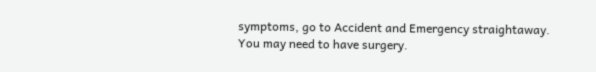symptoms, go to Accident and Emergency straightaway. You may need to have surgery.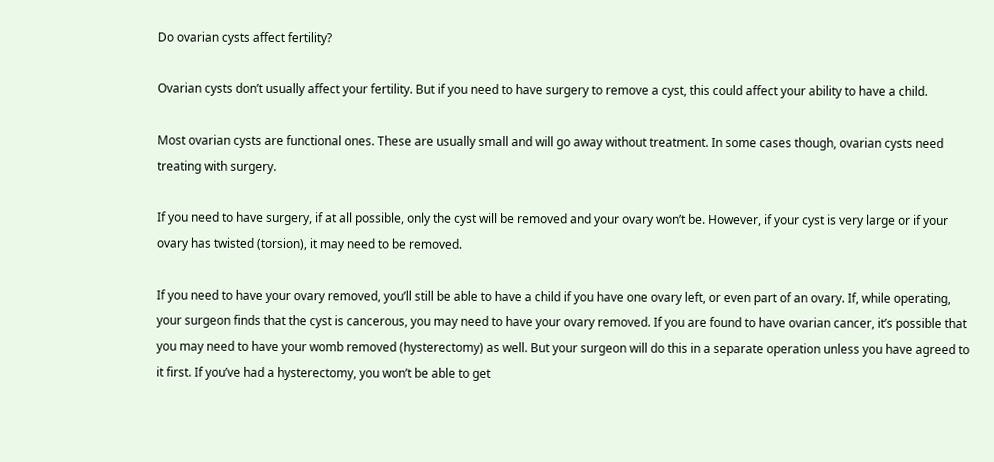Do ovarian cysts affect fertility?

Ovarian cysts don’t usually affect your fertility. But if you need to have surgery to remove a cyst, this could affect your ability to have a child.

Most ovarian cysts are functional ones. These are usually small and will go away without treatment. In some cases though, ovarian cysts need treating with surgery.

If you need to have surgery, if at all possible, only the cyst will be removed and your ovary won’t be. However, if your cyst is very large or if your ovary has twisted (torsion), it may need to be removed.

If you need to have your ovary removed, you’ll still be able to have a child if you have one ovary left, or even part of an ovary. If, while operating, your surgeon finds that the cyst is cancerous, you may need to have your ovary removed. If you are found to have ovarian cancer, it’s possible that you may need to have your womb removed (hysterectomy) as well. But your surgeon will do this in a separate operation unless you have agreed to it first. If you’ve had a hysterectomy, you won’t be able to get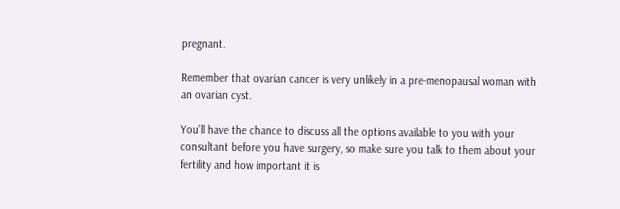pregnant.

Remember that ovarian cancer is very unlikely in a pre-menopausal woman with an ovarian cyst.

You’ll have the chance to discuss all the options available to you with your consultant before you have surgery, so make sure you talk to them about your fertility and how important it is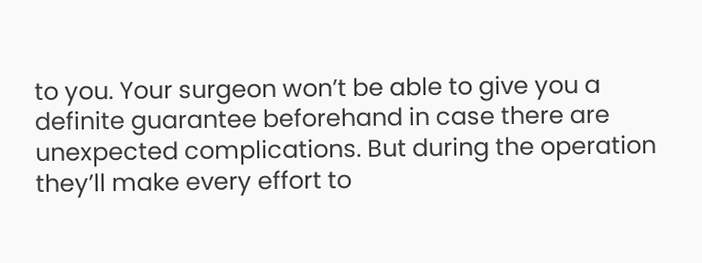to you. Your surgeon won’t be able to give you a definite guarantee beforehand in case there are unexpected complications. But during the operation they’ll make every effort to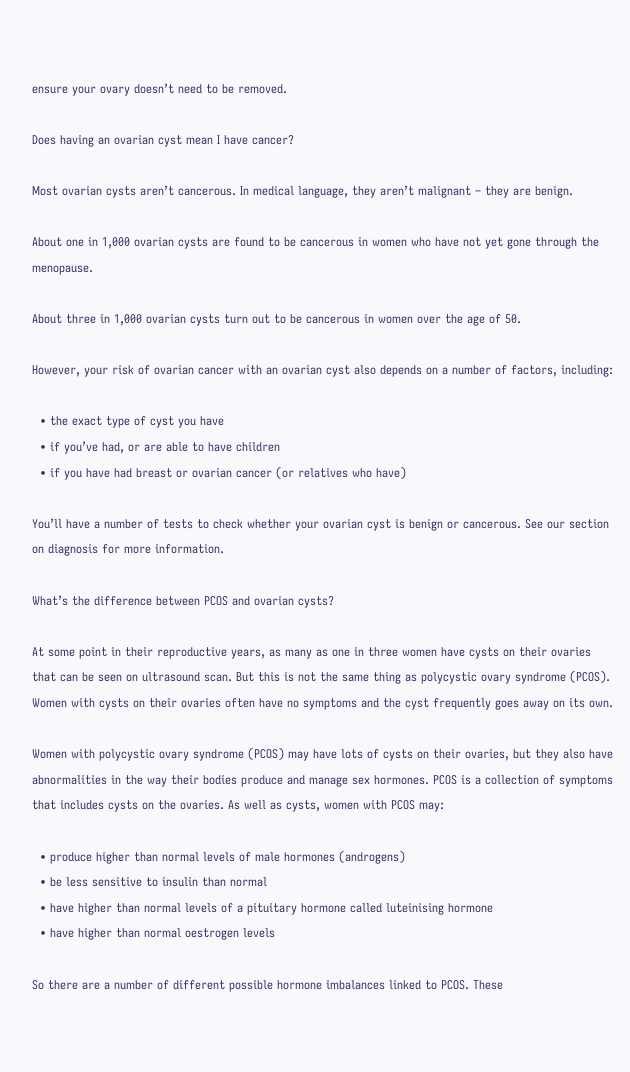ensure your ovary doesn’t need to be removed.

Does having an ovarian cyst mean I have cancer?

Most ovarian cysts aren’t cancerous. In medical language, they aren’t malignant – they are benign.

About one in 1,000 ovarian cysts are found to be cancerous in women who have not yet gone through the menopause.

About three in 1,000 ovarian cysts turn out to be cancerous in women over the age of 50.

However, your risk of ovarian cancer with an ovarian cyst also depends on a number of factors, including:

  • the exact type of cyst you have
  • if you’ve had, or are able to have children
  • if you have had breast or ovarian cancer (or relatives who have)

You’ll have a number of tests to check whether your ovarian cyst is benign or cancerous. See our section on diagnosis for more information.

What’s the difference between PCOS and ovarian cysts?

At some point in their reproductive years, as many as one in three women have cysts on their ovaries that can be seen on ultrasound scan. But this is not the same thing as polycystic ovary syndrome (PCOS). Women with cysts on their ovaries often have no symptoms and the cyst frequently goes away on its own.

Women with polycystic ovary syndrome (PCOS) may have lots of cysts on their ovaries, but they also have abnormalities in the way their bodies produce and manage sex hormones. PCOS is a collection of symptoms that includes cysts on the ovaries. As well as cysts, women with PCOS may:

  • produce higher than normal levels of male hormones (androgens)
  • be less sensitive to insulin than normal
  • have higher than normal levels of a pituitary hormone called luteinising hormone
  • have higher than normal oestrogen levels

So there are a number of different possible hormone imbalances linked to PCOS. These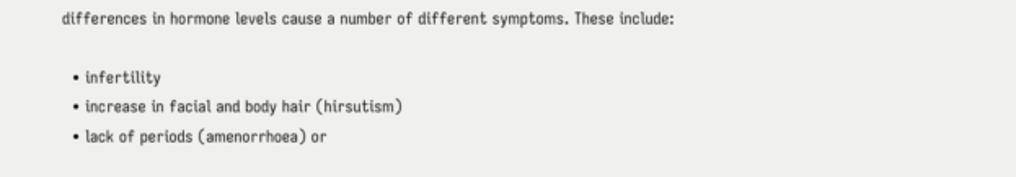differences in hormone levels cause a number of different symptoms. These include:

  • infertility
  • increase in facial and body hair (hirsutism)
  • lack of periods (amenorrhoea) or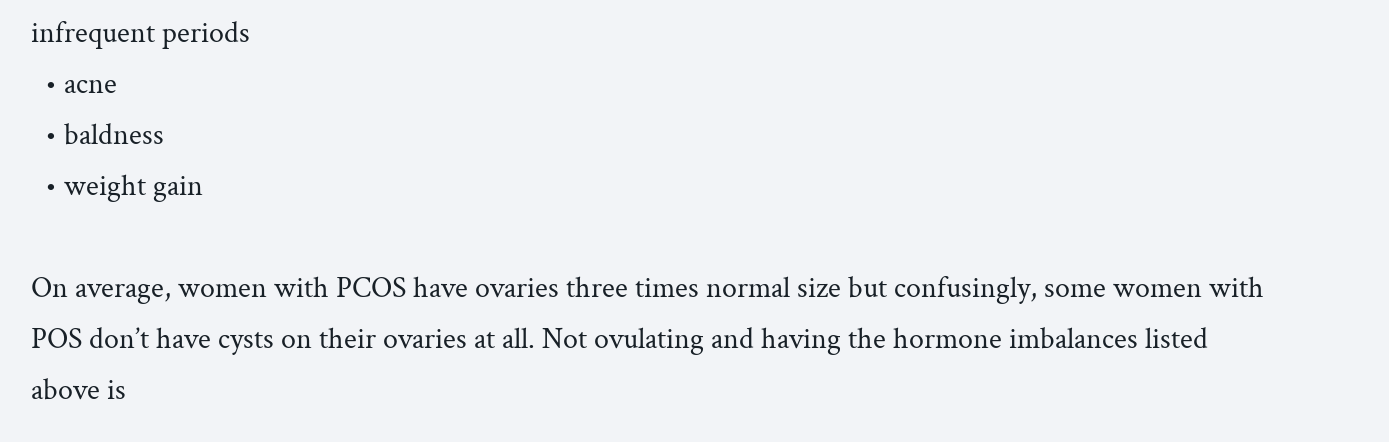infrequent periods
  • acne
  • baldness
  • weight gain

On average, women with PCOS have ovaries three times normal size but confusingly, some women with POS don’t have cysts on their ovaries at all. Not ovulating and having the hormone imbalances listed above is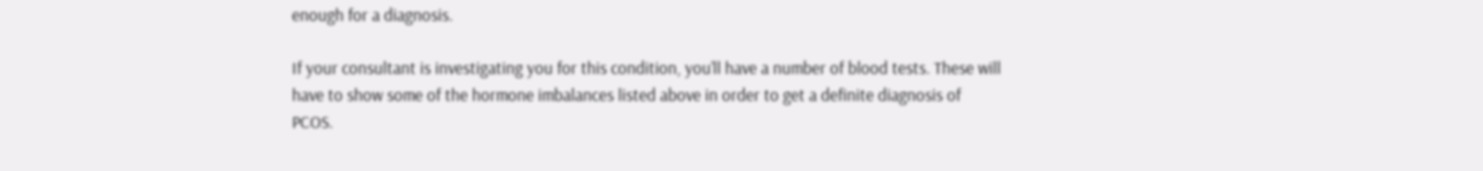enough for a diagnosis.

If your consultant is investigating you for this condition, you’ll have a number of blood tests. These will have to show some of the hormone imbalances listed above in order to get a definite diagnosis of PCOS.